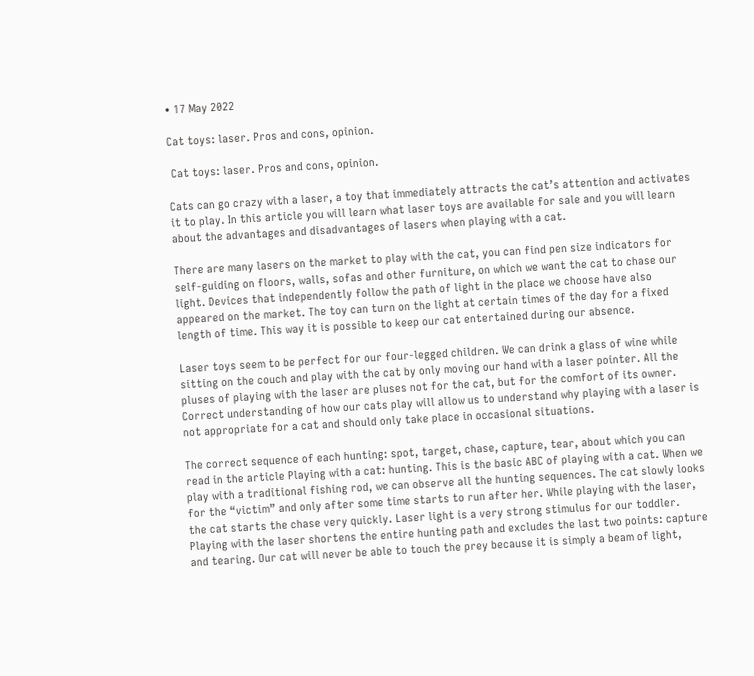• 17 May 2022

Cat toys: laser. Pros and cons, opinion.

 Cat toys: laser. Pros and cons, opinion.

Cats can go crazy with a laser, a toy that immediately attracts the cat’s attention and activates it to play. In this article you will learn what laser toys are available for sale and you will learn about the advantages and disadvantages of lasers when playing with a cat.

There are many lasers on the market to play with the cat, you can find pen size indicators for self-guiding on floors, walls, sofas and other furniture, on which we want the cat to chase our light. Devices that independently follow the path of light in the place we choose have also appeared on the market. The toy can turn on the light at certain times of the day for a fixed length of time. This way it is possible to keep our cat entertained during our absence.

Laser toys seem to be perfect for our four-legged children. We can drink a glass of wine while sitting on the couch and play with the cat by only moving our hand with a laser pointer. All the pluses of playing with the laser are pluses not for the cat, but for the comfort of its owner. Correct understanding of how our cats play will allow us to understand why playing with a laser is not appropriate for a cat and should only take place in occasional situations.

The correct sequence of each hunting: spot, target, chase, capture, tear, about which you can read in the article Playing with a cat: hunting. This is the basic ABC of playing with a cat. When we play with a traditional fishing rod, we can observe all the hunting sequences. The cat slowly looks for the “victim” and only after some time starts to run after her. While playing with the laser, the cat starts the chase very quickly. Laser light is a very strong stimulus for our toddler. Playing with the laser shortens the entire hunting path and excludes the last two points: capture and tearing. Our cat will never be able to touch the prey because it is simply a beam of light,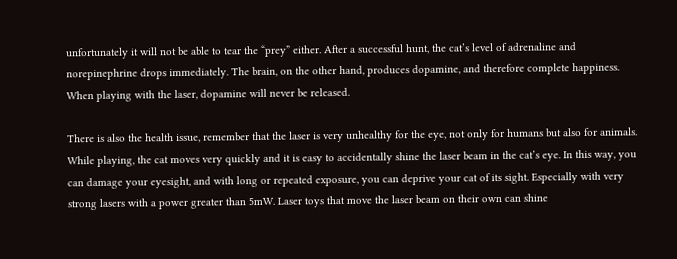unfortunately it will not be able to tear the “prey” either. After a successful hunt, the cat’s level of adrenaline and norepinephrine drops immediately. The brain, on the other hand, produces dopamine, and therefore complete happiness. When playing with the laser, dopamine will never be released.

There is also the health issue, remember that the laser is very unhealthy for the eye, not only for humans but also for animals. While playing, the cat moves very quickly and it is easy to accidentally shine the laser beam in the cat’s eye. In this way, you can damage your eyesight, and with long or repeated exposure, you can deprive your cat of its sight. Especially with very strong lasers with a power greater than 5mW. Laser toys that move the laser beam on their own can shine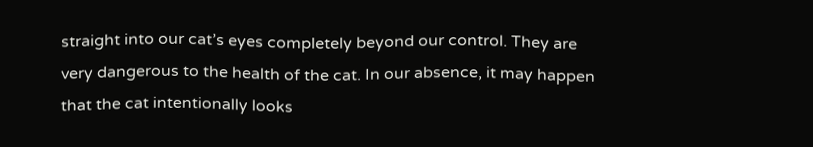straight into our cat’s eyes completely beyond our control. They are very dangerous to the health of the cat. In our absence, it may happen that the cat intentionally looks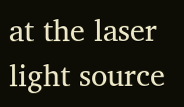at the laser light source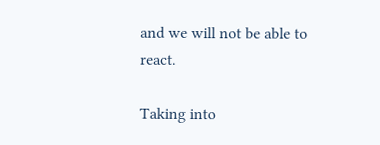and we will not be able to react.

Taking into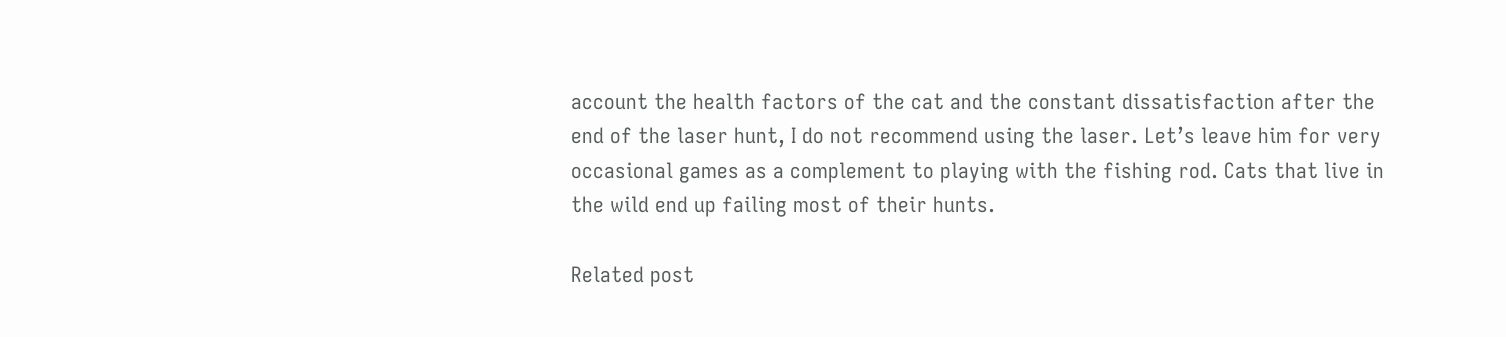account the health factors of the cat and the constant dissatisfaction after the end of the laser hunt, I do not recommend using the laser. Let’s leave him for very occasional games as a complement to playing with the fishing rod. Cats that live in the wild end up failing most of their hunts.

Related post